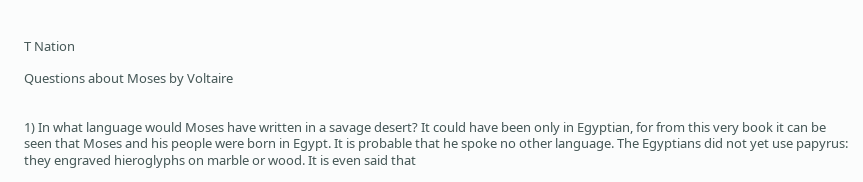T Nation

Questions about Moses by Voltaire


1) In what language would Moses have written in a savage desert? It could have been only in Egyptian, for from this very book it can be seen that Moses and his people were born in Egypt. It is probable that he spoke no other language. The Egyptians did not yet use papyrus: they engraved hieroglyphs on marble or wood. It is even said that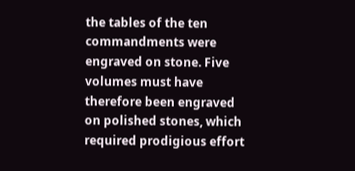the tables of the ten commandments were engraved on stone. Five volumes must have therefore been engraved on polished stones, which required prodigious effort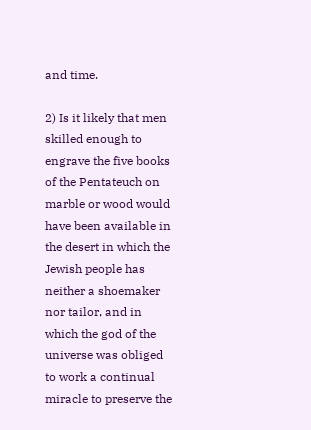and time.

2) Is it likely that men skilled enough to engrave the five books of the Pentateuch on marble or wood would have been available in the desert in which the Jewish people has neither a shoemaker nor tailor, and in which the god of the universe was obliged to work a continual miracle to preserve the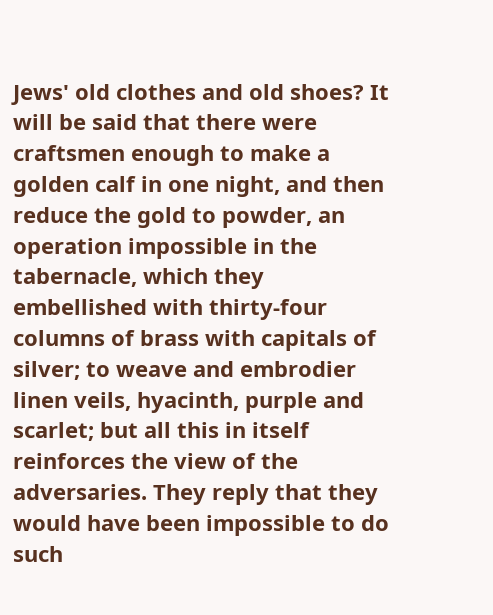Jews' old clothes and old shoes? It will be said that there were craftsmen enough to make a golden calf in one night, and then reduce the gold to powder, an operation impossible in the tabernacle, which they embellished with thirty-four columns of brass with capitals of silver; to weave and embrodier linen veils, hyacinth, purple and scarlet; but all this in itself reinforces the view of the adversaries. They reply that they would have been impossible to do such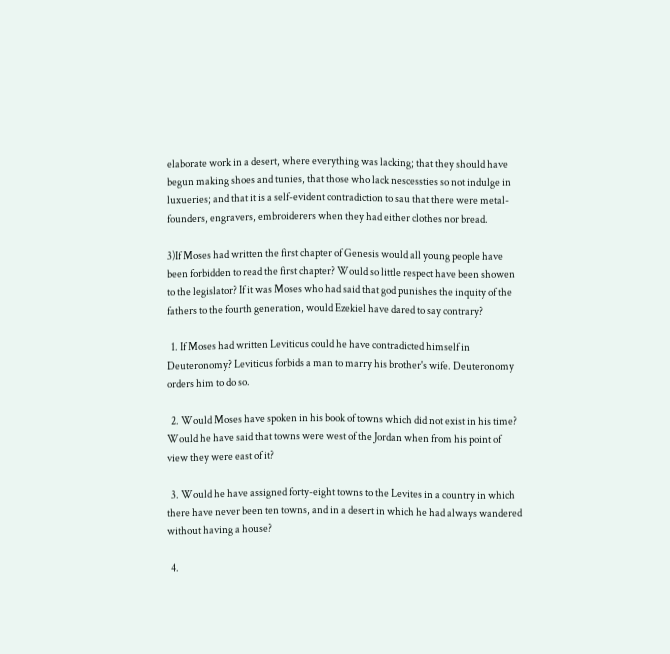elaborate work in a desert, where everything was lacking; that they should have begun making shoes and tunies, that those who lack nescessties so not indulge in luxueries; and that it is a self-evident contradiction to sau that there were metal-founders, engravers, embroiderers when they had either clothes nor bread.

3)If Moses had written the first chapter of Genesis would all young people have been forbidden to read the first chapter? Would so little respect have been showen to the legislator? If it was Moses who had said that god punishes the inquity of the fathers to the fourth generation, would Ezekiel have dared to say contrary?

  1. If Moses had written Leviticus could he have contradicted himself in Deuteronomy? Leviticus forbids a man to marry his brother's wife. Deuteronomy orders him to do so.

  2. Would Moses have spoken in his book of towns which did not exist in his time? Would he have said that towns were west of the Jordan when from his point of view they were east of it?

  3. Would he have assigned forty-eight towns to the Levites in a country in which there have never been ten towns, and in a desert in which he had always wandered without having a house?

  4.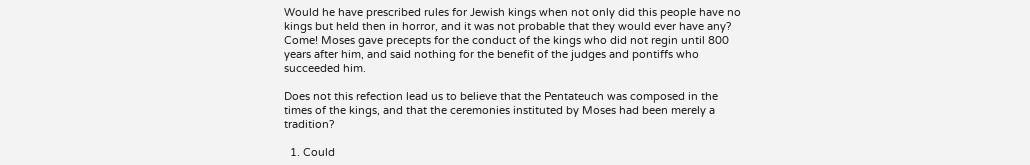Would he have prescribed rules for Jewish kings when not only did this people have no kings but held then in horror, and it was not probable that they would ever have any? Come! Moses gave precepts for the conduct of the kings who did not regin until 800 years after him, and said nothing for the benefit of the judges and pontiffs who succeeded him.

Does not this refection lead us to believe that the Pentateuch was composed in the times of the kings, and that the ceremonies instituted by Moses had been merely a tradition?

  1. Could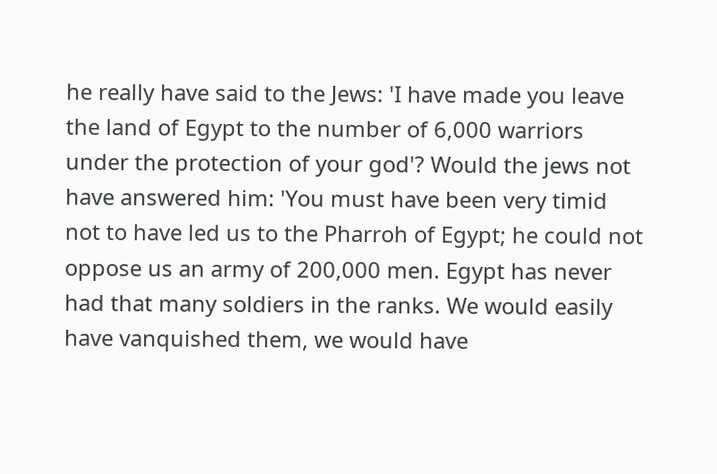he really have said to the Jews: 'I have made you leave the land of Egypt to the number of 6,000 warriors under the protection of your god'? Would the jews not have answered him: 'You must have been very timid not to have led us to the Pharroh of Egypt; he could not oppose us an army of 200,000 men. Egypt has never had that many soldiers in the ranks. We would easily have vanquished them, we would have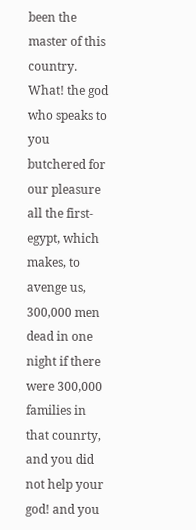been the master of this country. What! the god who speaks to you butchered for our pleasure all the first-egypt, which makes, to avenge us, 300,000 men dead in one night if there were 300,000 families in that counrty, and you did not help your god! and you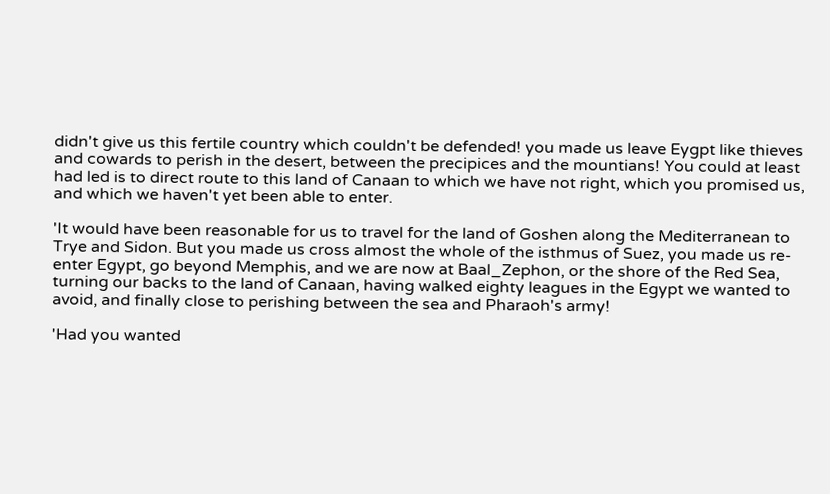didn't give us this fertile country which couldn't be defended! you made us leave Eygpt like thieves and cowards to perish in the desert, between the precipices and the mountians! You could at least had led is to direct route to this land of Canaan to which we have not right, which you promised us, and which we haven't yet been able to enter.

'It would have been reasonable for us to travel for the land of Goshen along the Mediterranean to Trye and Sidon. But you made us cross almost the whole of the isthmus of Suez, you made us re-enter Egypt, go beyond Memphis, and we are now at Baal_Zephon, or the shore of the Red Sea, turning our backs to the land of Canaan, having walked eighty leagues in the Egypt we wanted to avoid, and finally close to perishing between the sea and Pharaoh's army!

'Had you wanted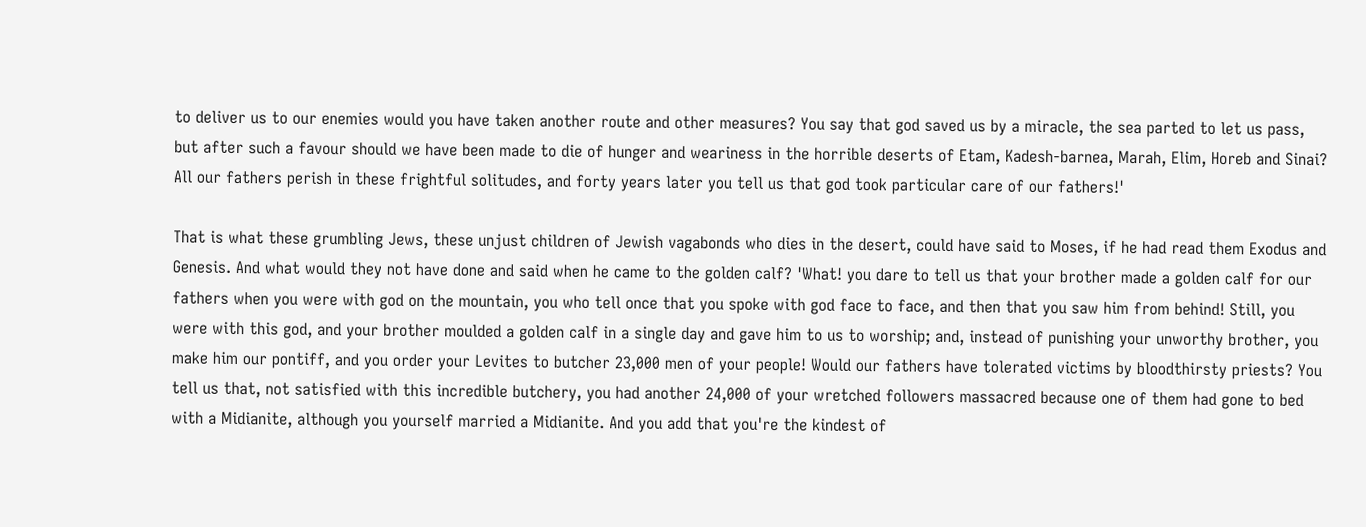to deliver us to our enemies would you have taken another route and other measures? You say that god saved us by a miracle, the sea parted to let us pass, but after such a favour should we have been made to die of hunger and weariness in the horrible deserts of Etam, Kadesh-barnea, Marah, Elim, Horeb and Sinai? All our fathers perish in these frightful solitudes, and forty years later you tell us that god took particular care of our fathers!'

That is what these grumbling Jews, these unjust children of Jewish vagabonds who dies in the desert, could have said to Moses, if he had read them Exodus and Genesis. And what would they not have done and said when he came to the golden calf? 'What! you dare to tell us that your brother made a golden calf for our fathers when you were with god on the mountain, you who tell once that you spoke with god face to face, and then that you saw him from behind! Still, you were with this god, and your brother moulded a golden calf in a single day and gave him to us to worship; and, instead of punishing your unworthy brother, you make him our pontiff, and you order your Levites to butcher 23,000 men of your people! Would our fathers have tolerated victims by bloodthirsty priests? You tell us that, not satisfied with this incredible butchery, you had another 24,000 of your wretched followers massacred because one of them had gone to bed with a Midianite, although you yourself married a Midianite. And you add that you're the kindest of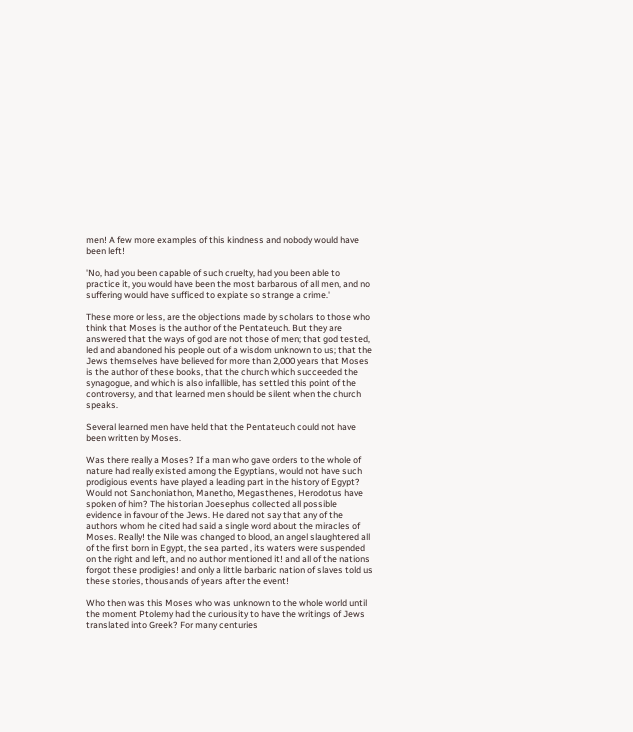men! A few more examples of this kindness and nobody would have been left!

'No, had you been capable of such cruelty, had you been able to practice it, you would have been the most barbarous of all men, and no suffering would have sufficed to expiate so strange a crime.'

These more or less, are the objections made by scholars to those who think that Moses is the author of the Pentateuch. But they are answered that the ways of god are not those of men; that god tested, led and abandoned his people out of a wisdom unknown to us; that the Jews themselves have believed for more than 2,000 years that Moses is the author of these books, that the church which succeeded the synagogue, and which is also infallible, has settled this point of the controversy, and that learned men should be silent when the church speaks.

Several learned men have held that the Pentateuch could not have been written by Moses.

Was there really a Moses? If a man who gave orders to the whole of nature had really existed among the Egyptians, would not have such prodigious events have played a leading part in the history of Egypt? Would not Sanchoniathon, Manetho, Megasthenes, Herodotus have spoken of him? The historian Joesephus collected all possible evidence in favour of the Jews. He dared not say that any of the authors whom he cited had said a single word about the miracles of Moses. Really! the Nile was changed to blood, an angel slaughtered all of the first born in Egypt, the sea parted , its waters were suspended on the right and left, and no author mentioned it! and all of the nations forgot these prodigies! and only a little barbaric nation of slaves told us these stories, thousands of years after the event!

Who then was this Moses who was unknown to the whole world until the moment Ptolemy had the curiousity to have the writings of Jews translated into Greek? For many centuries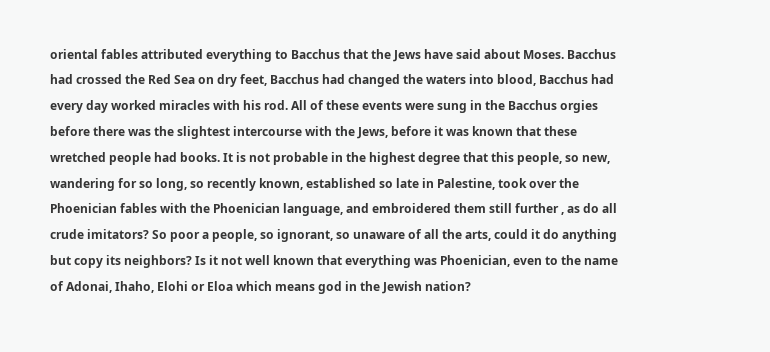oriental fables attributed everything to Bacchus that the Jews have said about Moses. Bacchus had crossed the Red Sea on dry feet, Bacchus had changed the waters into blood, Bacchus had every day worked miracles with his rod. All of these events were sung in the Bacchus orgies before there was the slightest intercourse with the Jews, before it was known that these wretched people had books. It is not probable in the highest degree that this people, so new, wandering for so long, so recently known, established so late in Palestine, took over the Phoenician fables with the Phoenician language, and embroidered them still further , as do all crude imitators? So poor a people, so ignorant, so unaware of all the arts, could it do anything but copy its neighbors? Is it not well known that everything was Phoenician, even to the name of Adonai, Ihaho, Elohi or Eloa which means god in the Jewish nation?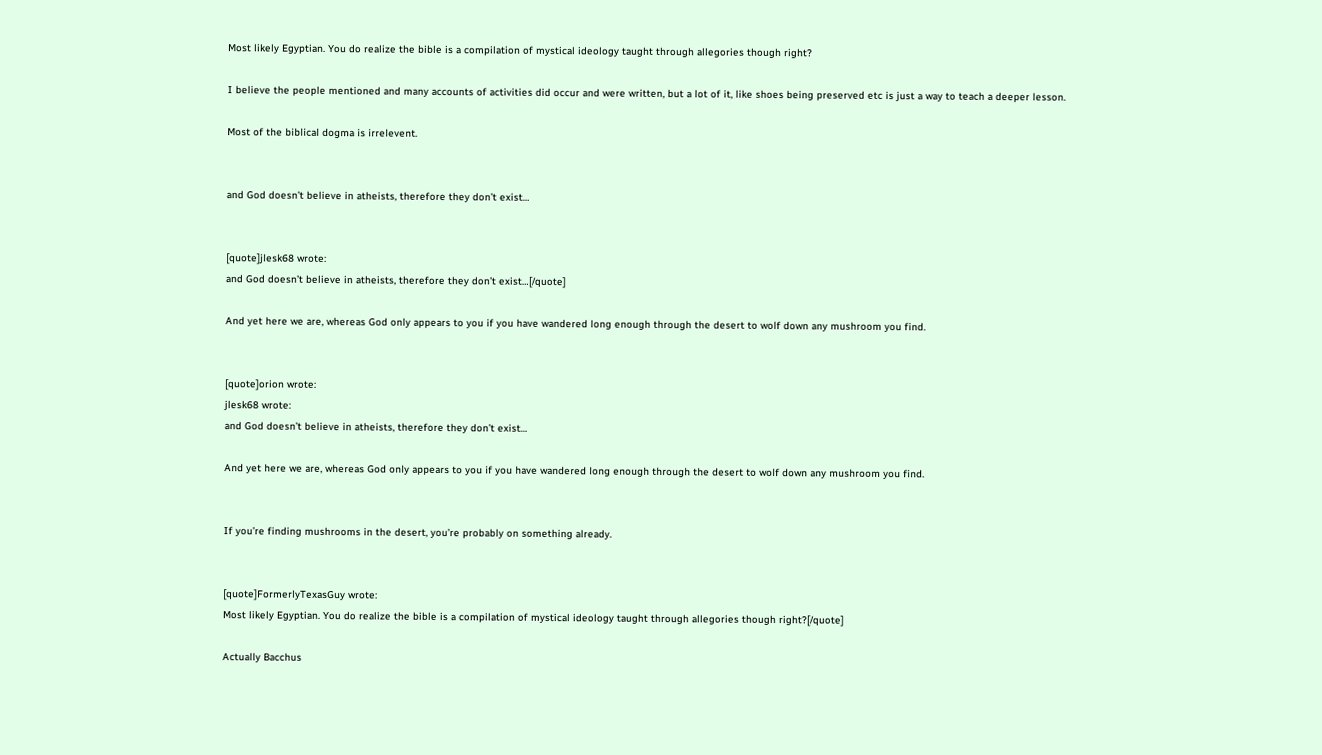Most likely Egyptian. You do realize the bible is a compilation of mystical ideology taught through allegories though right?

I believe the people mentioned and many accounts of activities did occur and were written, but a lot of it, like shoes being preserved etc is just a way to teach a deeper lesson.

Most of the biblical dogma is irrelevent.


and God doesn’t believe in atheists, therefore they don’t exist…


[quote]jlesk68 wrote:
and God doesn’t believe in atheists, therefore they don’t exist…[/quote]

And yet here we are, whereas God only appears to you if you have wandered long enough through the desert to wolf down any mushroom you find.


[quote]orion wrote:
jlesk68 wrote:
and God doesn’t believe in atheists, therefore they don’t exist…

And yet here we are, whereas God only appears to you if you have wandered long enough through the desert to wolf down any mushroom you find.


If you’re finding mushrooms in the desert, you’re probably on something already.


[quote]FormerlyTexasGuy wrote:
Most likely Egyptian. You do realize the bible is a compilation of mystical ideology taught through allegories though right?[/quote]

Actually Bacchus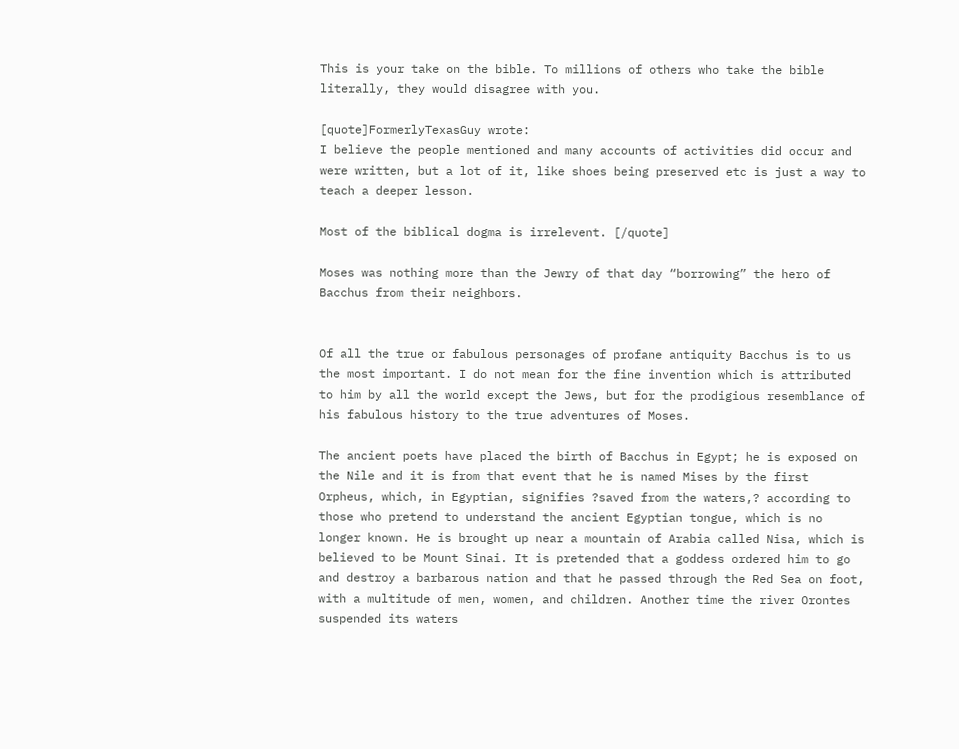This is your take on the bible. To millions of others who take the bible literally, they would disagree with you.

[quote]FormerlyTexasGuy wrote:
I believe the people mentioned and many accounts of activities did occur and were written, but a lot of it, like shoes being preserved etc is just a way to teach a deeper lesson.

Most of the biblical dogma is irrelevent. [/quote]

Moses was nothing more than the Jewry of that day “borrowing” the hero of Bacchus from their neighbors.


Of all the true or fabulous personages of profane antiquity Bacchus is to us the most important. I do not mean for the fine invention which is attributed to him by all the world except the Jews, but for the prodigious resemblance of his fabulous history to the true adventures of Moses.

The ancient poets have placed the birth of Bacchus in Egypt; he is exposed on the Nile and it is from that event that he is named Mises by the first Orpheus, which, in Egyptian, signifies ?saved from the waters,? according to those who pretend to understand the ancient Egyptian tongue, which is no longer known. He is brought up near a mountain of Arabia called Nisa, which is believed to be Mount Sinai. It is pretended that a goddess ordered him to go and destroy a barbarous nation and that he passed through the Red Sea on foot, with a multitude of men, women, and children. Another time the river Orontes suspended its waters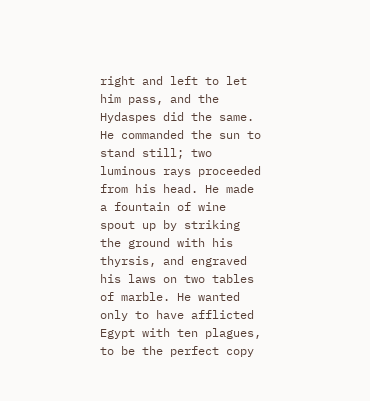right and left to let him pass, and the Hydaspes did the same. He commanded the sun to stand still; two luminous rays proceeded from his head. He made a fountain of wine spout up by striking the ground with his thyrsis, and engraved his laws on two tables of marble. He wanted only to have afflicted Egypt with ten plagues, to be the perfect copy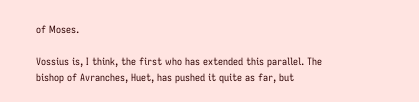of Moses.

Vossius is, I think, the first who has extended this parallel. The bishop of Avranches, Huet, has pushed it quite as far, but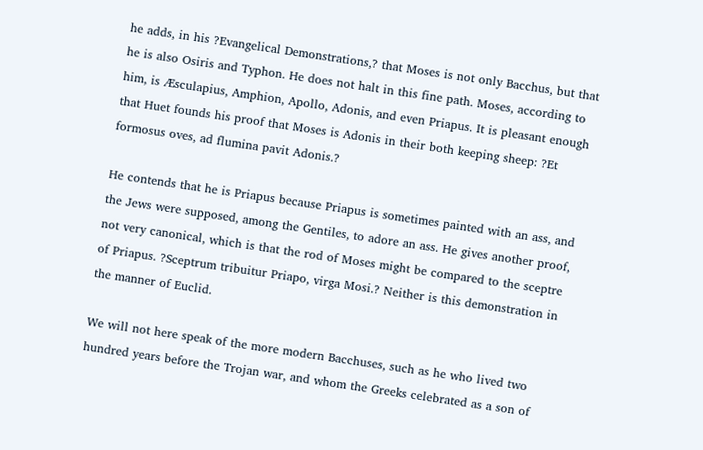he adds, in his ?Evangelical Demonstrations,? that Moses is not only Bacchus, but that he is also Osiris and Typhon. He does not halt in this fine path. Moses, according to him, is Æsculapius, Amphion, Apollo, Adonis, and even Priapus. It is pleasant enough that Huet founds his proof that Moses is Adonis in their both keeping sheep: ?Et formosus oves, ad flumina pavit Adonis.?

He contends that he is Priapus because Priapus is sometimes painted with an ass, and the Jews were supposed, among the Gentiles, to adore an ass. He gives another proof, not very canonical, which is that the rod of Moses might be compared to the sceptre of Priapus. ?Sceptrum tribuitur Priapo, virga Mosi.? Neither is this demonstration in the manner of Euclid.

We will not here speak of the more modern Bacchuses, such as he who lived two hundred years before the Trojan war, and whom the Greeks celebrated as a son of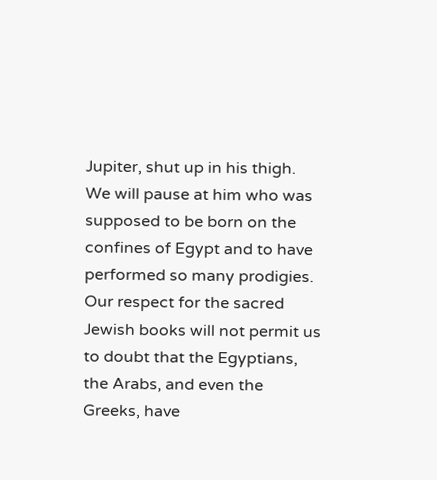Jupiter, shut up in his thigh. We will pause at him who was supposed to be born on the confines of Egypt and to have performed so many prodigies. Our respect for the sacred Jewish books will not permit us to doubt that the Egyptians, the Arabs, and even the Greeks, have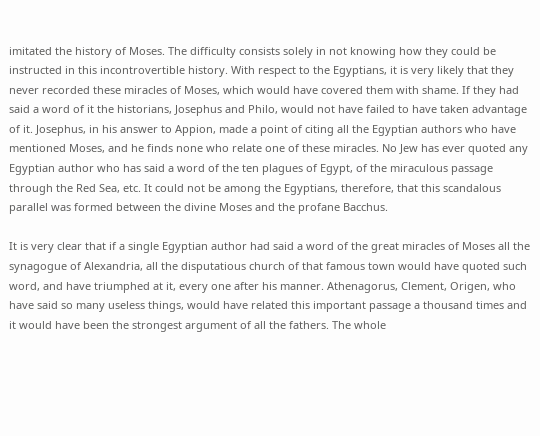imitated the history of Moses. The difficulty consists solely in not knowing how they could be instructed in this incontrovertible history. With respect to the Egyptians, it is very likely that they never recorded these miracles of Moses, which would have covered them with shame. If they had said a word of it the historians, Josephus and Philo, would not have failed to have taken advantage of it. Josephus, in his answer to Appion, made a point of citing all the Egyptian authors who have mentioned Moses, and he finds none who relate one of these miracles. No Jew has ever quoted any Egyptian author who has said a word of the ten plagues of Egypt, of the miraculous passage through the Red Sea, etc. It could not be among the Egyptians, therefore, that this scandalous parallel was formed between the divine Moses and the profane Bacchus.

It is very clear that if a single Egyptian author had said a word of the great miracles of Moses all the synagogue of Alexandria, all the disputatious church of that famous town would have quoted such word, and have triumphed at it, every one after his manner. Athenagorus, Clement, Origen, who have said so many useless things, would have related this important passage a thousand times and it would have been the strongest argument of all the fathers. The whole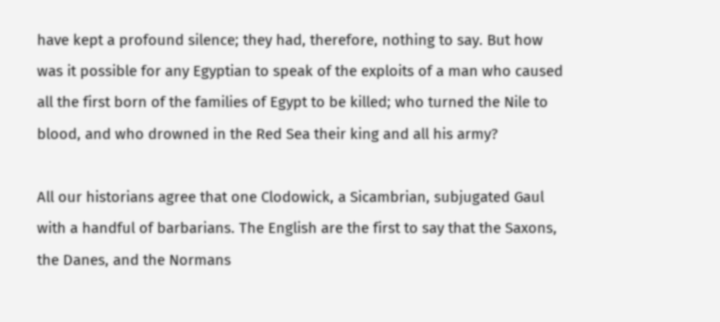have kept a profound silence; they had, therefore, nothing to say. But how was it possible for any Egyptian to speak of the exploits of a man who caused all the first born of the families of Egypt to be killed; who turned the Nile to blood, and who drowned in the Red Sea their king and all his army?

All our historians agree that one Clodowick, a Sicambrian, subjugated Gaul with a handful of barbarians. The English are the first to say that the Saxons, the Danes, and the Normans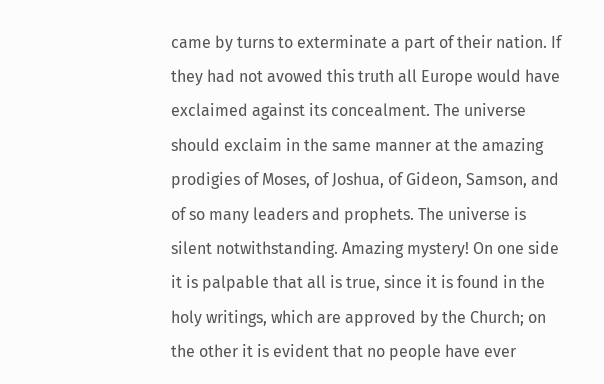came by turns to exterminate a part of their nation. If they had not avowed this truth all Europe would have exclaimed against its concealment. The universe should exclaim in the same manner at the amazing prodigies of Moses, of Joshua, of Gideon, Samson, and of so many leaders and prophets. The universe is silent notwithstanding. Amazing mystery! On one side it is palpable that all is true, since it is found in the holy writings, which are approved by the Church; on the other it is evident that no people have ever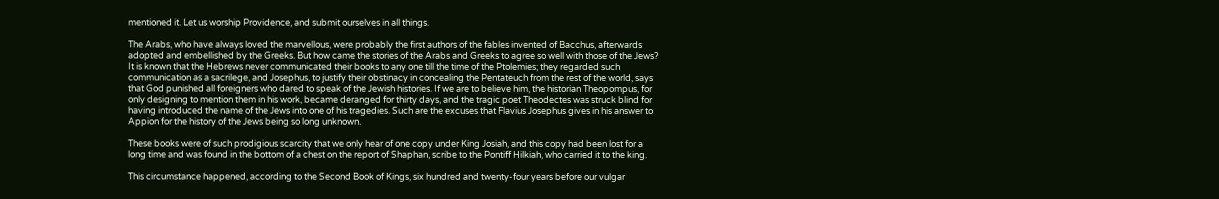mentioned it. Let us worship Providence, and submit ourselves in all things.

The Arabs, who have always loved the marvellous, were probably the first authors of the fables invented of Bacchus, afterwards adopted and embellished by the Greeks. But how came the stories of the Arabs and Greeks to agree so well with those of the Jews? It is known that the Hebrews never communicated their books to any one till the time of the Ptolemies; they regarded such communication as a sacrilege, and Josephus, to justify their obstinacy in concealing the Pentateuch from the rest of the world, says that God punished all foreigners who dared to speak of the Jewish histories. If we are to believe him, the historian Theopompus, for only designing to mention them in his work, became deranged for thirty days, and the tragic poet Theodectes was struck blind for having introduced the name of the Jews into one of his tragedies. Such are the excuses that Flavius Josephus gives in his answer to Appion for the history of the Jews being so long unknown.

These books were of such prodigious scarcity that we only hear of one copy under King Josiah, and this copy had been lost for a long time and was found in the bottom of a chest on the report of Shaphan, scribe to the Pontiff Hilkiah, who carried it to the king.

This circumstance happened, according to the Second Book of Kings, six hundred and twenty-four years before our vulgar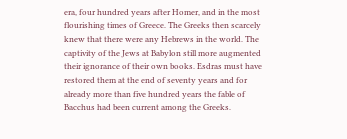era, four hundred years after Homer, and in the most flourishing times of Greece. The Greeks then scarcely knew that there were any Hebrews in the world. The captivity of the Jews at Babylon still more augmented their ignorance of their own books. Esdras must have restored them at the end of seventy years and for already more than five hundred years the fable of Bacchus had been current among the Greeks.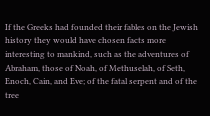If the Greeks had founded their fables on the Jewish history they would have chosen facts more interesting to mankind, such as the adventures of Abraham, those of Noah, of Methuselah, of Seth, Enoch, Cain, and Eve; of the fatal serpent and of the tree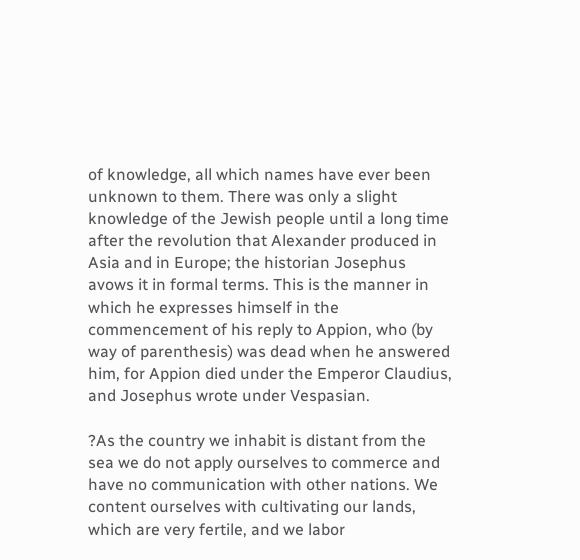of knowledge, all which names have ever been unknown to them. There was only a slight knowledge of the Jewish people until a long time after the revolution that Alexander produced in Asia and in Europe; the historian Josephus avows it in formal terms. This is the manner in which he expresses himself in the commencement of his reply to Appion, who (by way of parenthesis) was dead when he answered him, for Appion died under the Emperor Claudius, and Josephus wrote under Vespasian.

?As the country we inhabit is distant from the sea we do not apply ourselves to commerce and have no communication with other nations. We content ourselves with cultivating our lands, which are very fertile, and we labor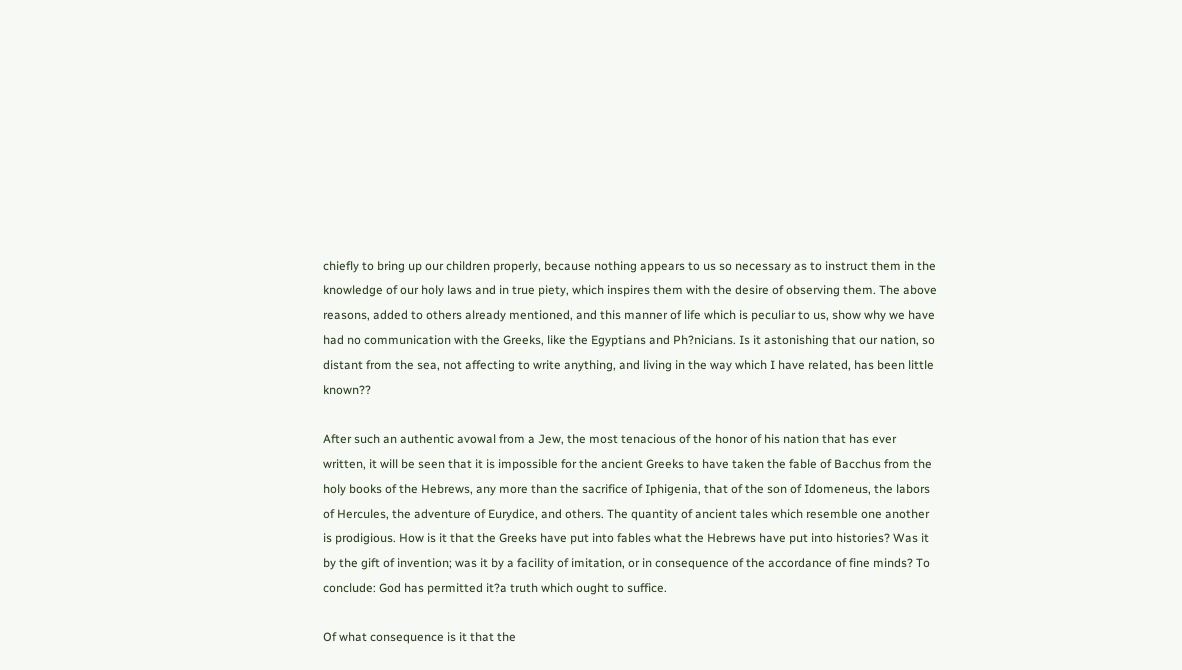chiefly to bring up our children properly, because nothing appears to us so necessary as to instruct them in the knowledge of our holy laws and in true piety, which inspires them with the desire of observing them. The above reasons, added to others already mentioned, and this manner of life which is peculiar to us, show why we have had no communication with the Greeks, like the Egyptians and Ph?nicians. Is it astonishing that our nation, so distant from the sea, not affecting to write anything, and living in the way which I have related, has been little known??

After such an authentic avowal from a Jew, the most tenacious of the honor of his nation that has ever written, it will be seen that it is impossible for the ancient Greeks to have taken the fable of Bacchus from the holy books of the Hebrews, any more than the sacrifice of Iphigenia, that of the son of Idomeneus, the labors of Hercules, the adventure of Eurydice, and others. The quantity of ancient tales which resemble one another is prodigious. How is it that the Greeks have put into fables what the Hebrews have put into histories? Was it by the gift of invention; was it by a facility of imitation, or in consequence of the accordance of fine minds? To conclude: God has permitted it?a truth which ought to suffice.

Of what consequence is it that the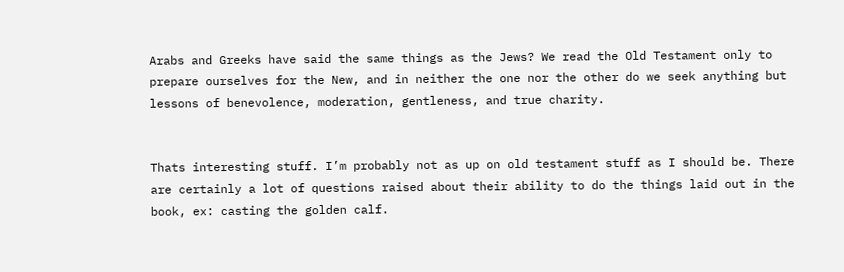Arabs and Greeks have said the same things as the Jews? We read the Old Testament only to prepare ourselves for the New, and in neither the one nor the other do we seek anything but lessons of benevolence, moderation, gentleness, and true charity.


Thats interesting stuff. I’m probably not as up on old testament stuff as I should be. There are certainly a lot of questions raised about their ability to do the things laid out in the book, ex: casting the golden calf.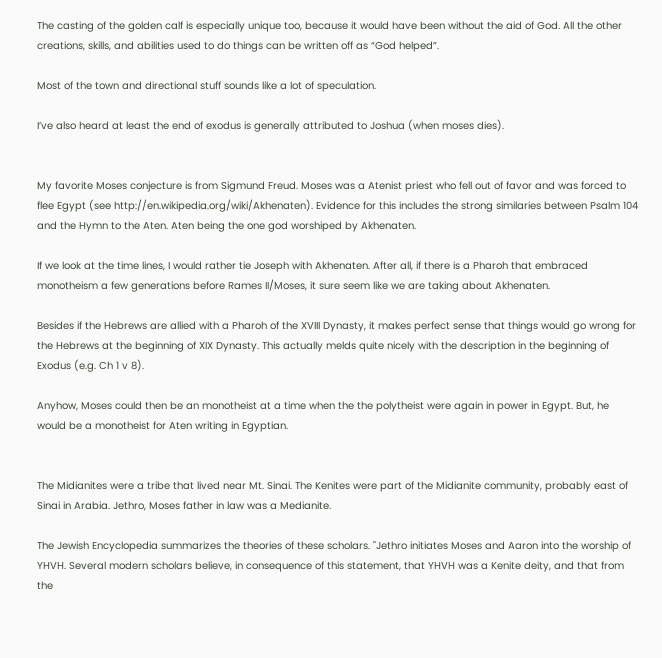The casting of the golden calf is especially unique too, because it would have been without the aid of God. All the other creations, skills, and abilities used to do things can be written off as “God helped”.

Most of the town and directional stuff sounds like a lot of speculation.

I’ve also heard at least the end of exodus is generally attributed to Joshua (when moses dies).


My favorite Moses conjecture is from Sigmund Freud. Moses was a Atenist priest who fell out of favor and was forced to flee Egypt (see http://en.wikipedia.org/wiki/Akhenaten). Evidence for this includes the strong similaries between Psalm 104 and the Hymn to the Aten. Aten being the one god worshiped by Akhenaten.

If we look at the time lines, I would rather tie Joseph with Akhenaten. After all, if there is a Pharoh that embraced monotheism a few generations before Rames II/Moses, it sure seem like we are taking about Akhenaten.

Besides if the Hebrews are allied with a Pharoh of the XVIII Dynasty, it makes perfect sense that things would go wrong for the Hebrews at the beginning of XIX Dynasty. This actually melds quite nicely with the description in the beginning of Exodus (e.g. Ch 1 v 8).

Anyhow, Moses could then be an monotheist at a time when the the polytheist were again in power in Egypt. But, he would be a monotheist for Aten writing in Egyptian.


The Midianites were a tribe that lived near Mt. Sinai. The Kenites were part of the Midianite community, probably east of Sinai in Arabia. Jethro, Moses father in law was a Medianite.

The Jewish Encyclopedia summarizes the theories of these scholars. "Jethro initiates Moses and Aaron into the worship of YHVH. Several modern scholars believe, in consequence of this statement, that YHVH was a Kenite deity, and that from the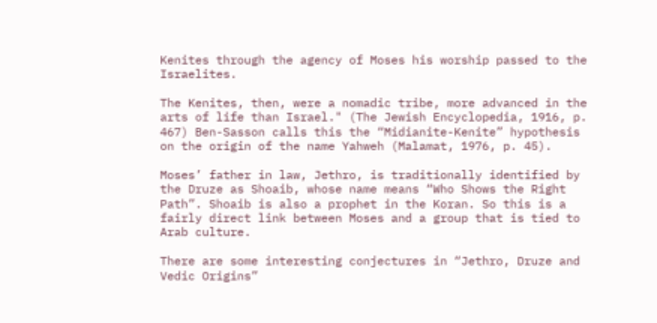Kenites through the agency of Moses his worship passed to the Israelites.

The Kenites, then, were a nomadic tribe, more advanced in the arts of life than Israel." (The Jewish Encyclopedia, 1916, p. 467) Ben-Sasson calls this the “Midianite-Kenite” hypothesis on the origin of the name Yahweh (Malamat, 1976, p. 45).

Moses’ father in law, Jethro, is traditionally identified by the Druze as Shoaib, whose name means “Who Shows the Right Path”. Shoaib is also a prophet in the Koran. So this is a fairly direct link between Moses and a group that is tied to Arab culture.

There are some interesting conjectures in “Jethro, Druze and Vedic Origins”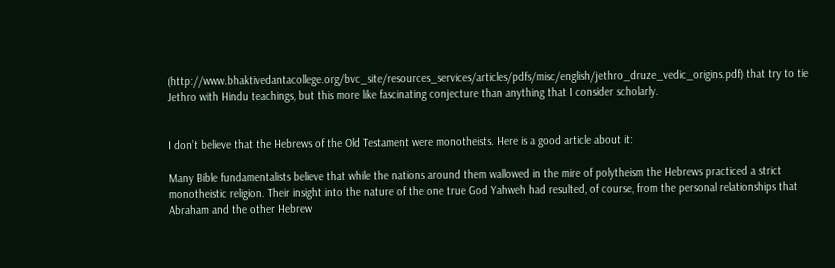(http://www.bhaktivedantacollege.org/bvc_site/resources_services/articles/pdfs/misc/english/jethro_druze_vedic_origins.pdf) that try to tie Jethro with Hindu teachings, but this more like fascinating conjecture than anything that I consider scholarly.


I don’t believe that the Hebrews of the Old Testament were monotheists. Here is a good article about it:

Many Bible fundamentalists believe that while the nations around them wallowed in the mire of polytheism the Hebrews practiced a strict monotheistic religion. Their insight into the nature of the one true God Yahweh had resulted, of course, from the personal relationships that Abraham and the other Hebrew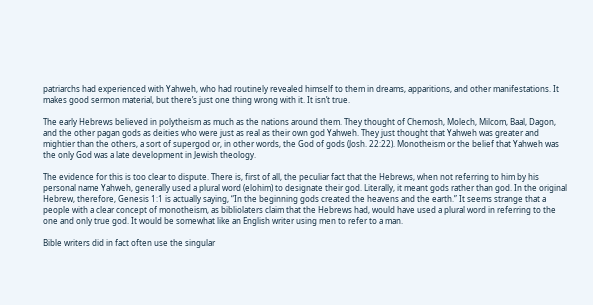patriarchs had experienced with Yahweh, who had routinely revealed himself to them in dreams, apparitions, and other manifestations. It makes good sermon material, but there’s just one thing wrong with it. It isn’t true.

The early Hebrews believed in polytheism as much as the nations around them. They thought of Chemosh, Molech, Milcom, Baal, Dagon, and the other pagan gods as deities who were just as real as their own god Yahweh. They just thought that Yahweh was greater and mightier than the others, a sort of supergod or, in other words, the God of gods (Josh. 22:22). Monotheism or the belief that Yahweh was the only God was a late development in Jewish theology.

The evidence for this is too clear to dispute. There is, first of all, the peculiar fact that the Hebrews, when not referring to him by his personal name Yahweh, generally used a plural word (elohim) to designate their god. Literally, it meant gods rather than god. In the original Hebrew, therefore, Genesis 1:1 is actually saying, “In the beginning gods created the heavens and the earth.” It seems strange that a people with a clear concept of monotheism, as bibliolaters claim that the Hebrews had, would have used a plural word in referring to the one and only true god. It would be somewhat like an English writer using men to refer to a man.

Bible writers did in fact often use the singular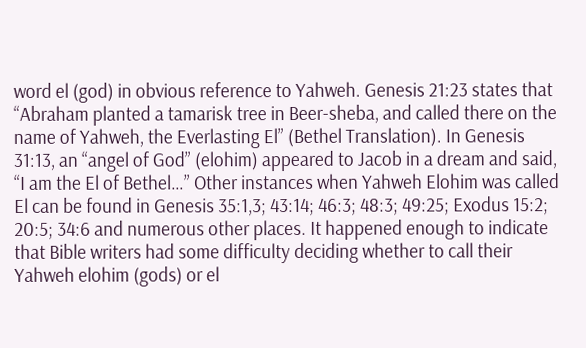word el (god) in obvious reference to Yahweh. Genesis 21:23 states that “Abraham planted a tamarisk tree in Beer-sheba, and called there on the name of Yahweh, the Everlasting El” (Bethel Translation). In Genesis 31:13, an “angel of God” (elohim) appeared to Jacob in a dream and said, “I am the El of Bethel…” Other instances when Yahweh Elohim was called El can be found in Genesis 35:1,3; 43:14; 46:3; 48:3; 49:25; Exodus 15:2; 20:5; 34:6 and numerous other places. It happened enough to indicate that Bible writers had some difficulty deciding whether to call their Yahweh elohim (gods) or el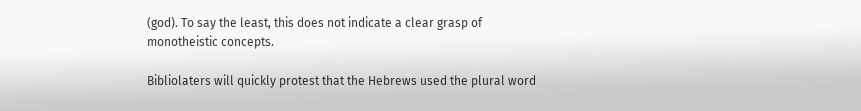(god). To say the least, this does not indicate a clear grasp of monotheistic concepts.

Bibliolaters will quickly protest that the Hebrews used the plural word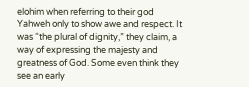elohim when referring to their god Yahweh only to show awe and respect. It was “the plural of dignity,” they claim, a way of expressing the majesty and greatness of God. Some even think they see an early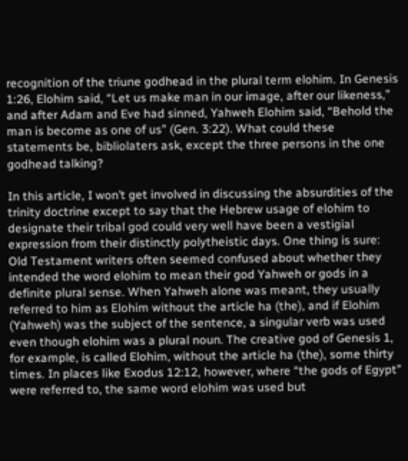recognition of the triune godhead in the plural term elohim. In Genesis 1:26, Elohim said, “Let us make man in our image, after our likeness,” and after Adam and Eve had sinned, Yahweh Elohim said, “Behold the man is become as one of us” (Gen. 3:22). What could these statements be, bibliolaters ask, except the three persons in the one godhead talking?

In this article, I won’t get involved in discussing the absurdities of the trinity doctrine except to say that the Hebrew usage of elohim to designate their tribal god could very well have been a vestigial expression from their distinctly polytheistic days. One thing is sure: Old Testament writers often seemed confused about whether they intended the word elohim to mean their god Yahweh or gods in a definite plural sense. When Yahweh alone was meant, they usually referred to him as Elohim without the article ha (the), and if Elohim (Yahweh) was the subject of the sentence, a singular verb was used even though elohim was a plural noun. The creative god of Genesis 1, for example, is called Elohim, without the article ha (the), some thirty times. In places like Exodus 12:12, however, where “the gods of Egypt” were referred to, the same word elohim was used but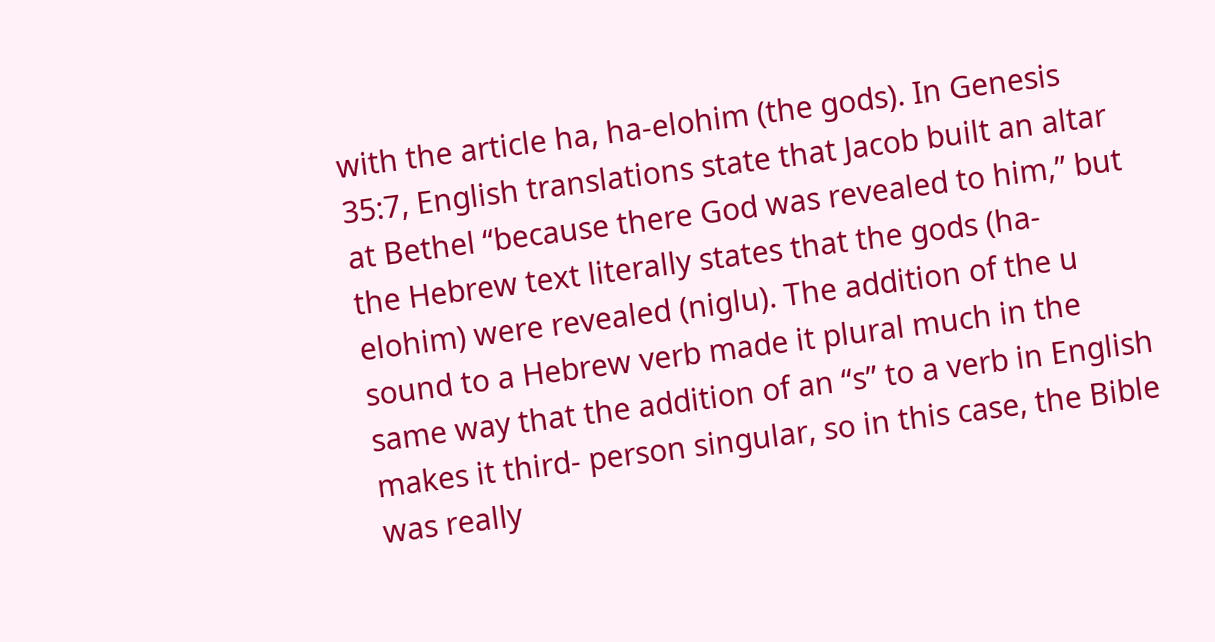with the article ha, ha-elohim (the gods). In Genesis 35:7, English translations state that Jacob built an altar at Bethel “because there God was revealed to him,” but the Hebrew text literally states that the gods (ha-elohim) were revealed (niglu). The addition of the u sound to a Hebrew verb made it plural much in the same way that the addition of an “s” to a verb in English makes it third- person singular, so in this case, the Bible was really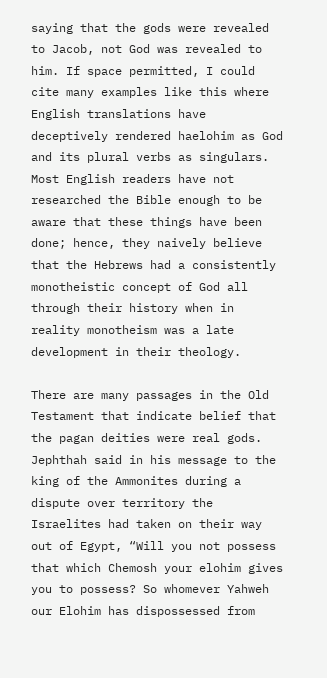saying that the gods were revealed to Jacob, not God was revealed to him. If space permitted, I could cite many examples like this where English translations have deceptively rendered haelohim as God and its plural verbs as singulars. Most English readers have not researched the Bible enough to be aware that these things have been done; hence, they naively believe that the Hebrews had a consistently monotheistic concept of God all through their history when in reality monotheism was a late development in their theology.

There are many passages in the Old Testament that indicate belief that the pagan deities were real gods. Jephthah said in his message to the king of the Ammonites during a dispute over territory the Israelites had taken on their way out of Egypt, “Will you not possess that which Chemosh your elohim gives you to possess? So whomever Yahweh our Elohim has dispossessed from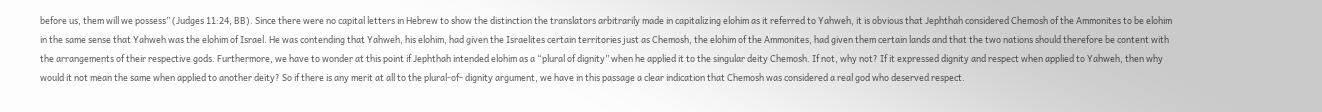before us, them will we possess” (Judges 11:24, BB). Since there were no capital letters in Hebrew to show the distinction the translators arbitrarily made in capitalizing elohim as it referred to Yahweh, it is obvious that Jephthah considered Chemosh of the Ammonites to be elohim in the same sense that Yahweh was the elohim of Israel. He was contending that Yahweh, his elohim, had given the Israelites certain territories just as Chemosh, the elohim of the Ammonites, had given them certain lands and that the two nations should therefore be content with the arrangements of their respective gods. Furthermore, we have to wonder at this point if Jephthah intended elohim as a “plural of dignity” when he applied it to the singular deity Chemosh. If not, why not? If it expressed dignity and respect when applied to Yahweh, then why would it not mean the same when applied to another deity? So if there is any merit at all to the plural-of- dignity argument, we have in this passage a clear indication that Chemosh was considered a real god who deserved respect.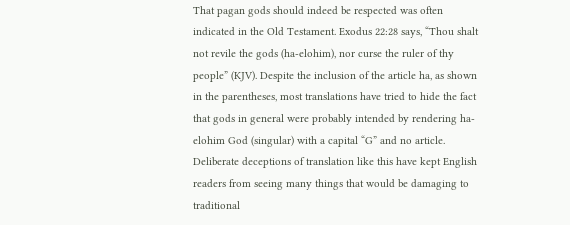That pagan gods should indeed be respected was often indicated in the Old Testament. Exodus 22:28 says, “Thou shalt not revile the gods (ha-elohim), nor curse the ruler of thy people” (KJV). Despite the inclusion of the article ha, as shown in the parentheses, most translations have tried to hide the fact that gods in general were probably intended by rendering ha-elohim God (singular) with a capital “G” and no article. Deliberate deceptions of translation like this have kept English readers from seeing many things that would be damaging to traditional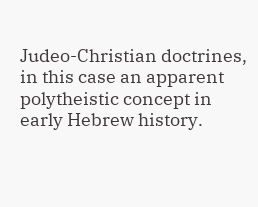Judeo-Christian doctrines, in this case an apparent polytheistic concept in early Hebrew history.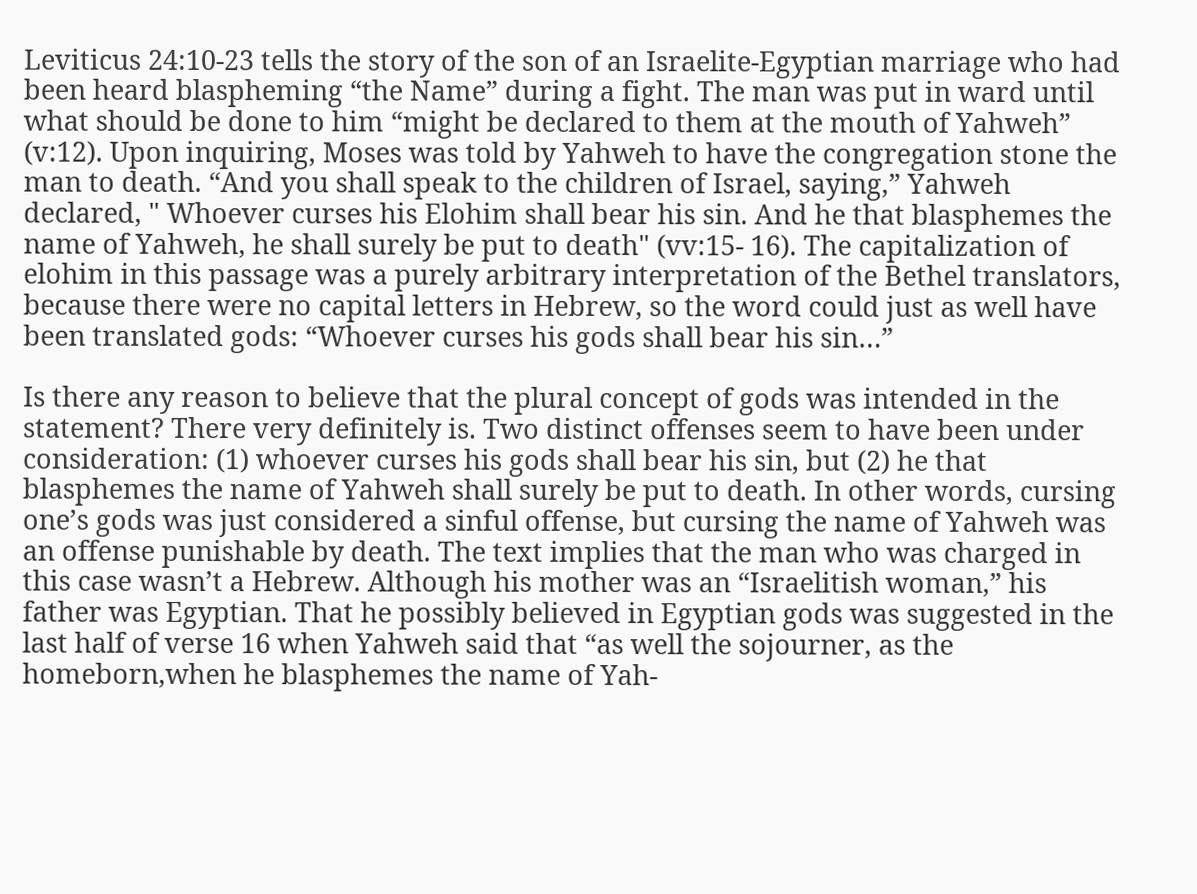Leviticus 24:10-23 tells the story of the son of an Israelite-Egyptian marriage who had been heard blaspheming “the Name” during a fight. The man was put in ward until what should be done to him “might be declared to them at the mouth of Yahweh” (v:12). Upon inquiring, Moses was told by Yahweh to have the congregation stone the man to death. “And you shall speak to the children of Israel, saying,” Yahweh declared, " Whoever curses his Elohim shall bear his sin. And he that blasphemes the name of Yahweh, he shall surely be put to death" (vv:15- 16). The capitalization of elohim in this passage was a purely arbitrary interpretation of the Bethel translators, because there were no capital letters in Hebrew, so the word could just as well have been translated gods: “Whoever curses his gods shall bear his sin…”

Is there any reason to believe that the plural concept of gods was intended in the statement? There very definitely is. Two distinct offenses seem to have been under consideration: (1) whoever curses his gods shall bear his sin, but (2) he that blasphemes the name of Yahweh shall surely be put to death. In other words, cursing one’s gods was just considered a sinful offense, but cursing the name of Yahweh was an offense punishable by death. The text implies that the man who was charged in this case wasn’t a Hebrew. Although his mother was an “Israelitish woman,” his father was Egyptian. That he possibly believed in Egyptian gods was suggested in the last half of verse 16 when Yahweh said that “as well the sojourner, as the homeborn,when he blasphemes the name of Yah-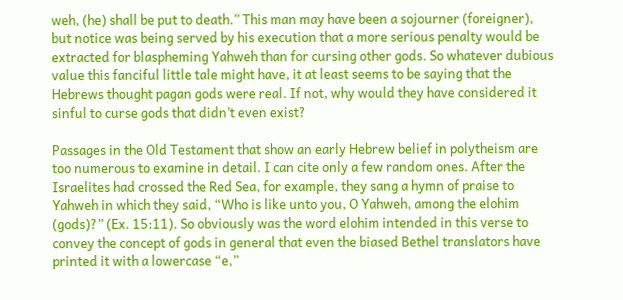weh, (he) shall be put to death.” This man may have been a sojourner (foreigner), but notice was being served by his execution that a more serious penalty would be extracted for blaspheming Yahweh than for cursing other gods. So whatever dubious value this fanciful little tale might have, it at least seems to be saying that the Hebrews thought pagan gods were real. If not, why would they have considered it sinful to curse gods that didn’t even exist?

Passages in the Old Testament that show an early Hebrew belief in polytheism are too numerous to examine in detail. I can cite only a few random ones. After the Israelites had crossed the Red Sea, for example, they sang a hymn of praise to Yahweh in which they said, “Who is like unto you, O Yahweh, among the elohim (gods)?” (Ex. 15:11). So obviously was the word elohim intended in this verse to convey the concept of gods in general that even the biased Bethel translators have printed it with a lowercase “e,”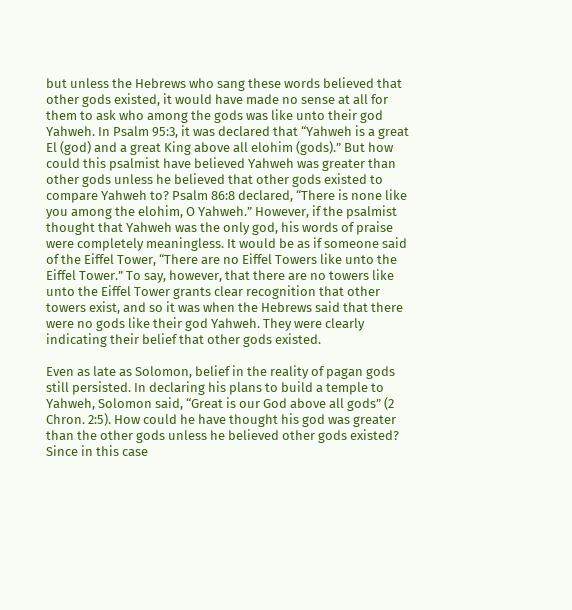but unless the Hebrews who sang these words believed that other gods existed, it would have made no sense at all for them to ask who among the gods was like unto their god Yahweh. In Psalm 95:3, it was declared that “Yahweh is a great El (god) and a great King above all elohim (gods).” But how could this psalmist have believed Yahweh was greater than other gods unless he believed that other gods existed to compare Yahweh to? Psalm 86:8 declared, “There is none like you among the elohim, O Yahweh.” However, if the psalmist thought that Yahweh was the only god, his words of praise were completely meaningless. It would be as if someone said of the Eiffel Tower, “There are no Eiffel Towers like unto the Eiffel Tower.” To say, however, that there are no towers like unto the Eiffel Tower grants clear recognition that other towers exist, and so it was when the Hebrews said that there were no gods like their god Yahweh. They were clearly indicating their belief that other gods existed.

Even as late as Solomon, belief in the reality of pagan gods still persisted. In declaring his plans to build a temple to Yahweh, Solomon said, “Great is our God above all gods” (2 Chron. 2:5). How could he have thought his god was greater than the other gods unless he believed other gods existed? Since in this case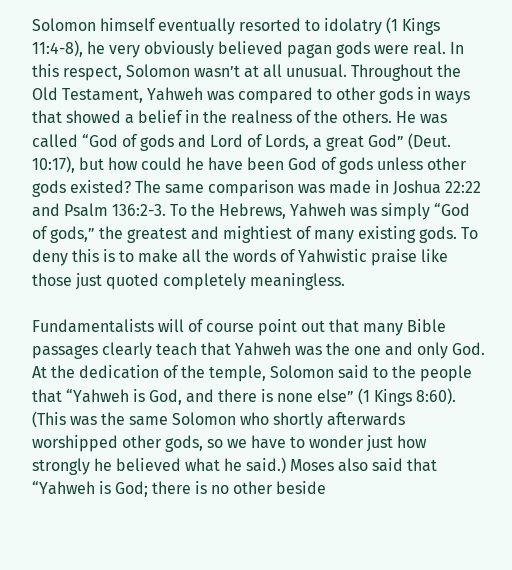Solomon himself eventually resorted to idolatry (1 Kings 11:4-8), he very obviously believed pagan gods were real. In this respect, Solomon wasn’t at all unusual. Throughout the Old Testament, Yahweh was compared to other gods in ways that showed a belief in the realness of the others. He was called “God of gods and Lord of Lords, a great God” (Deut. 10:17), but how could he have been God of gods unless other gods existed? The same comparison was made in Joshua 22:22 and Psalm 136:2-3. To the Hebrews, Yahweh was simply “God of gods,” the greatest and mightiest of many existing gods. To deny this is to make all the words of Yahwistic praise like those just quoted completely meaningless.

Fundamentalists will of course point out that many Bible passages clearly teach that Yahweh was the one and only God. At the dedication of the temple, Solomon said to the people that “Yahweh is God, and there is none else” (1 Kings 8:60). (This was the same Solomon who shortly afterwards worshipped other gods, so we have to wonder just how strongly he believed what he said.) Moses also said that “Yahweh is God; there is no other beside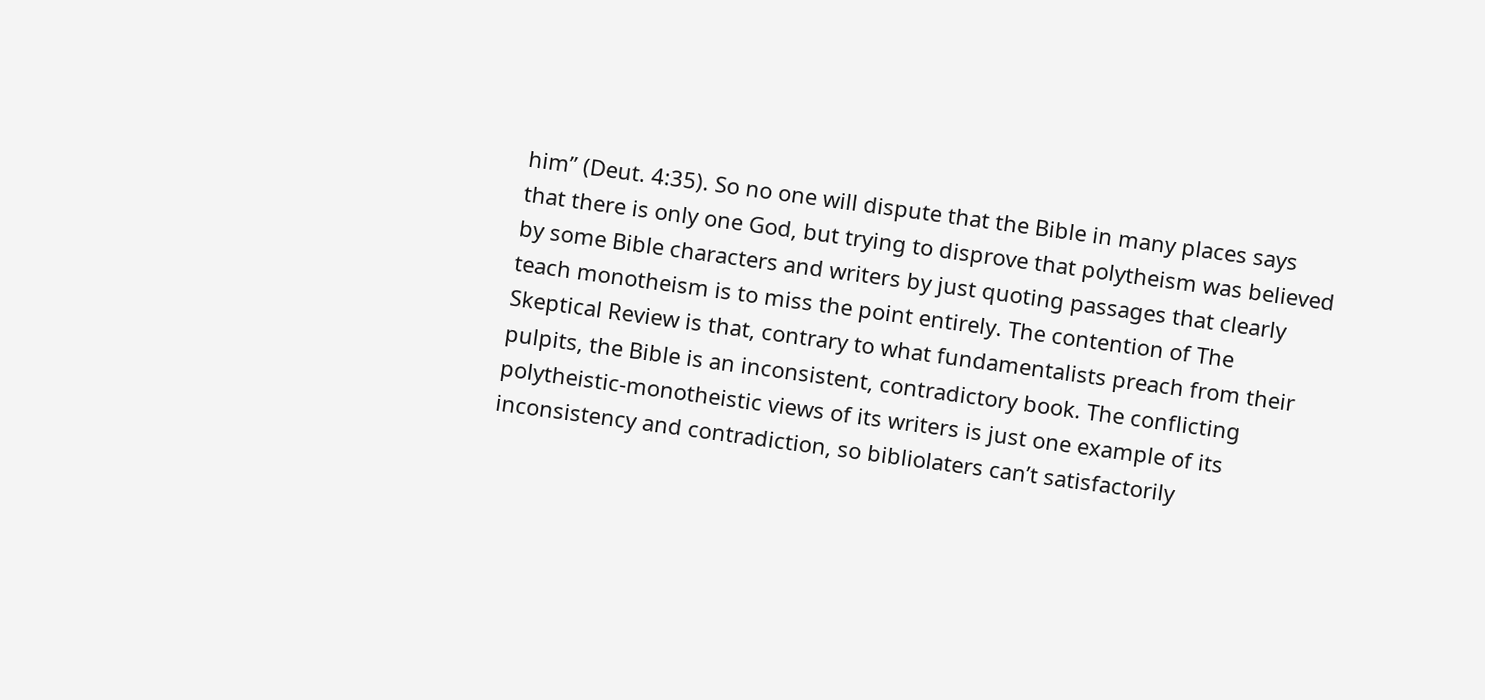him” (Deut. 4:35). So no one will dispute that the Bible in many places says that there is only one God, but trying to disprove that polytheism was believed by some Bible characters and writers by just quoting passages that clearly teach monotheism is to miss the point entirely. The contention of The Skeptical Review is that, contrary to what fundamentalists preach from their pulpits, the Bible is an inconsistent, contradictory book. The conflicting polytheistic-monotheistic views of its writers is just one example of its inconsistency and contradiction, so bibliolaters can’t satisfactorily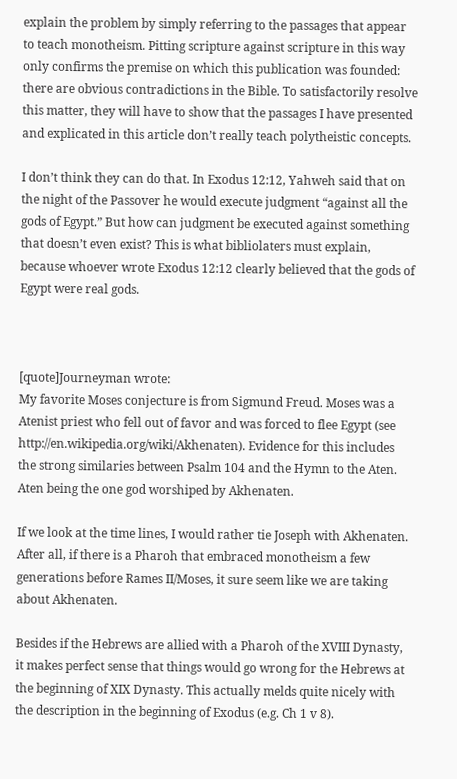explain the problem by simply referring to the passages that appear to teach monotheism. Pitting scripture against scripture in this way only confirms the premise on which this publication was founded: there are obvious contradictions in the Bible. To satisfactorily resolve this matter, they will have to show that the passages I have presented and explicated in this article don’t really teach polytheistic concepts.

I don’t think they can do that. In Exodus 12:12, Yahweh said that on the night of the Passover he would execute judgment “against all the gods of Egypt.” But how can judgment be executed against something that doesn’t even exist? This is what bibliolaters must explain, because whoever wrote Exodus 12:12 clearly believed that the gods of Egypt were real gods.



[quote]Journeyman wrote:
My favorite Moses conjecture is from Sigmund Freud. Moses was a Atenist priest who fell out of favor and was forced to flee Egypt (see http://en.wikipedia.org/wiki/Akhenaten). Evidence for this includes the strong similaries between Psalm 104 and the Hymn to the Aten. Aten being the one god worshiped by Akhenaten.

If we look at the time lines, I would rather tie Joseph with Akhenaten. After all, if there is a Pharoh that embraced monotheism a few generations before Rames II/Moses, it sure seem like we are taking about Akhenaten.

Besides if the Hebrews are allied with a Pharoh of the XVIII Dynasty, it makes perfect sense that things would go wrong for the Hebrews at the beginning of XIX Dynasty. This actually melds quite nicely with the description in the beginning of Exodus (e.g. Ch 1 v 8).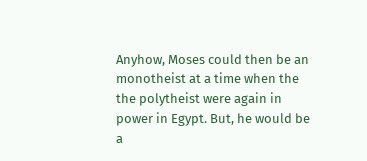Anyhow, Moses could then be an monotheist at a time when the the polytheist were again in power in Egypt. But, he would be a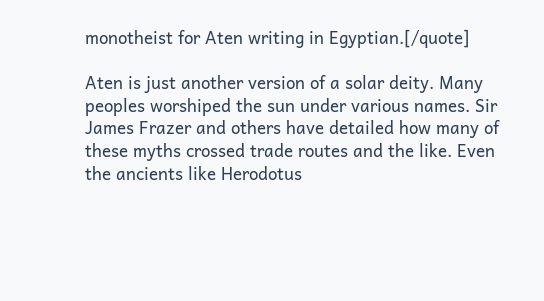monotheist for Aten writing in Egyptian.[/quote]

Aten is just another version of a solar deity. Many peoples worshiped the sun under various names. Sir James Frazer and others have detailed how many of these myths crossed trade routes and the like. Even the ancients like Herodotus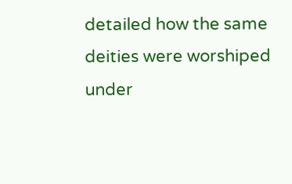detailed how the same deities were worshiped under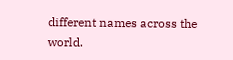different names across the world.